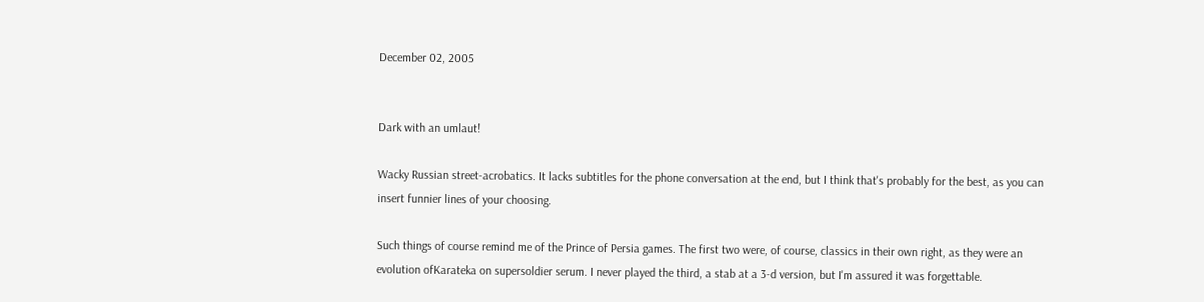December 02, 2005


Dark with an umlaut!

Wacky Russian street-acrobatics. It lacks subtitles for the phone conversation at the end, but I think that's probably for the best, as you can insert funnier lines of your choosing.

Such things of course remind me of the Prince of Persia games. The first two were, of course, classics in their own right, as they were an evolution ofKarateka on supersoldier serum. I never played the third, a stab at a 3-d version, but I'm assured it was forgettable.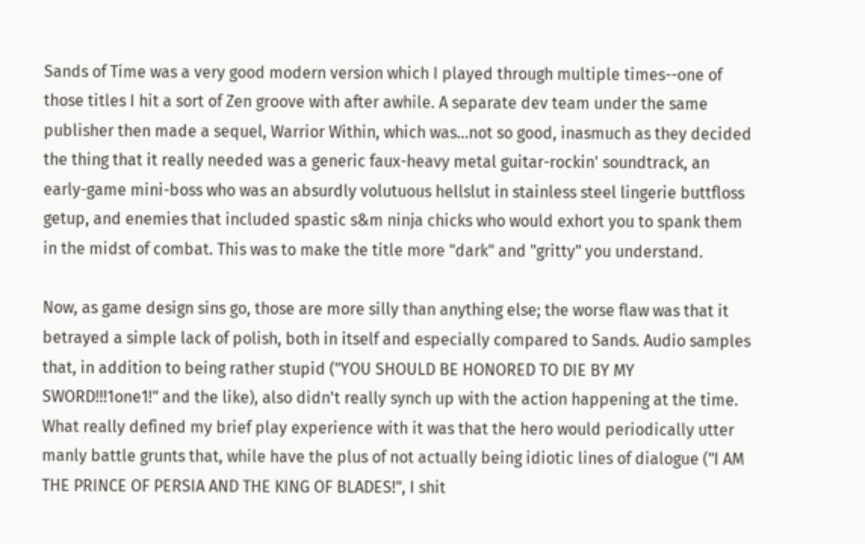Sands of Time was a very good modern version which I played through multiple times--one of those titles I hit a sort of Zen groove with after awhile. A separate dev team under the same publisher then made a sequel, Warrior Within, which was...not so good, inasmuch as they decided the thing that it really needed was a generic faux-heavy metal guitar-rockin' soundtrack, an early-game mini-boss who was an absurdly volutuous hellslut in stainless steel lingerie buttfloss getup, and enemies that included spastic s&m ninja chicks who would exhort you to spank them in the midst of combat. This was to make the title more "dark" and "gritty" you understand.

Now, as game design sins go, those are more silly than anything else; the worse flaw was that it betrayed a simple lack of polish, both in itself and especially compared to Sands. Audio samples that, in addition to being rather stupid ("YOU SHOULD BE HONORED TO DIE BY MY SWORD!!!1one1!" and the like), also didn't really synch up with the action happening at the time. What really defined my brief play experience with it was that the hero would periodically utter manly battle grunts that, while have the plus of not actually being idiotic lines of dialogue ("I AM THE PRINCE OF PERSIA AND THE KING OF BLADES!", I shit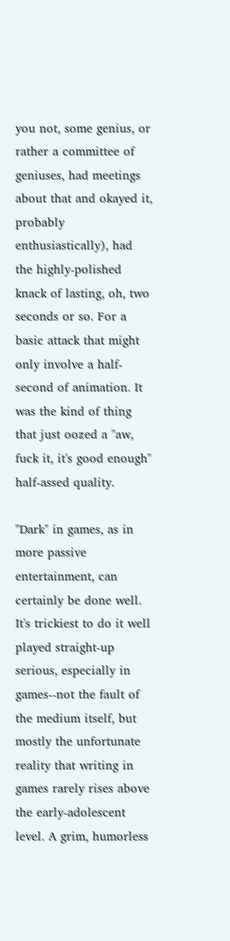you not, some genius, or rather a committee of geniuses, had meetings about that and okayed it, probably enthusiastically), had the highly-polished knack of lasting, oh, two seconds or so. For a basic attack that might only involve a half-second of animation. It was the kind of thing that just oozed a "aw, fuck it, it's good enough" half-assed quality.

"Dark" in games, as in more passive entertainment, can certainly be done well. It's trickiest to do it well played straight-up serious, especially in games--not the fault of the medium itself, but mostly the unfortunate reality that writing in games rarely rises above the early-adolescent level. A grim, humorless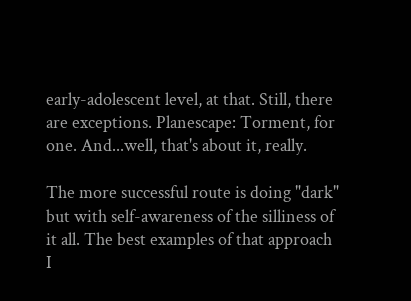early-adolescent level, at that. Still, there are exceptions. Planescape: Torment, for one. And...well, that's about it, really.

The more successful route is doing "dark" but with self-awareness of the silliness of it all. The best examples of that approach I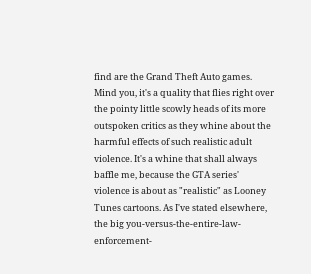find are the Grand Theft Auto games. Mind you, it's a quality that flies right over the pointy little scowly heads of its more outspoken critics as they whine about the harmful effects of such realistic adult violence. It's a whine that shall always baffle me, because the GTA series' violence is about as "realistic" as Looney Tunes cartoons. As I've stated elsewhere, the big you-versus-the-entire-law-enforcement-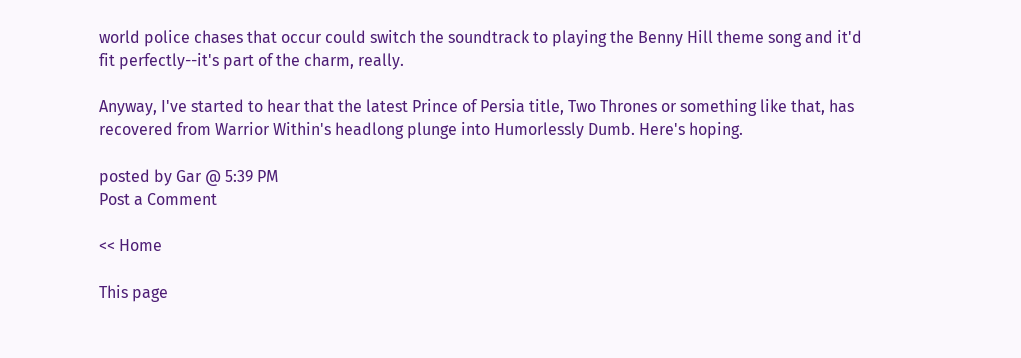world police chases that occur could switch the soundtrack to playing the Benny Hill theme song and it'd fit perfectly--it's part of the charm, really.

Anyway, I've started to hear that the latest Prince of Persia title, Two Thrones or something like that, has recovered from Warrior Within's headlong plunge into Humorlessly Dumb. Here's hoping.

posted by Gar @ 5:39 PM
Post a Comment

<< Home

This page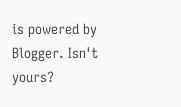is powered by Blogger. Isn't yours?